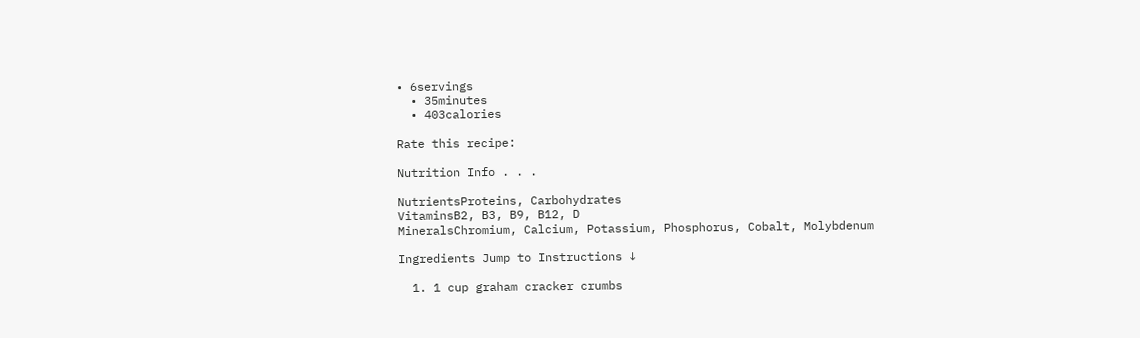• 6servings
  • 35minutes
  • 403calories

Rate this recipe:

Nutrition Info . . .

NutrientsProteins, Carbohydrates
VitaminsB2, B3, B9, B12, D
MineralsChromium, Calcium, Potassium, Phosphorus, Cobalt, Molybdenum

Ingredients Jump to Instructions ↓

  1. 1 cup graham cracker crumbs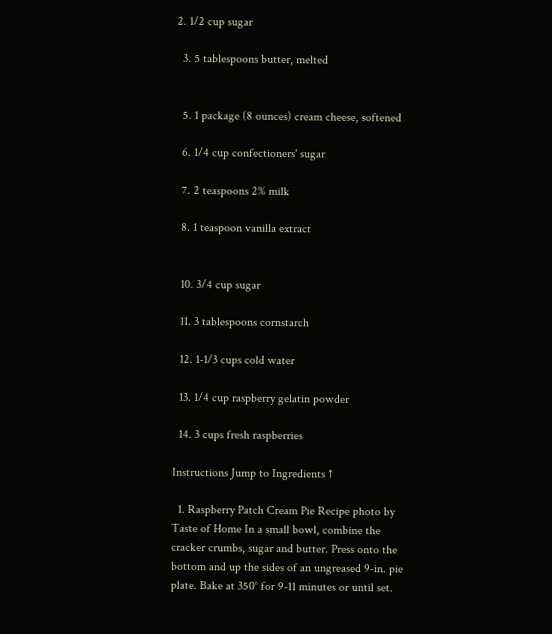2. 1/2 cup sugar

  3. 5 tablespoons butter, melted


  5. 1 package (8 ounces) cream cheese, softened

  6. 1/4 cup confectioners' sugar

  7. 2 teaspoons 2% milk

  8. 1 teaspoon vanilla extract


  10. 3/4 cup sugar

  11. 3 tablespoons cornstarch

  12. 1-1/3 cups cold water

  13. 1/4 cup raspberry gelatin powder

  14. 3 cups fresh raspberries

Instructions Jump to Ingredients ↑

  1. Raspberry Patch Cream Pie Recipe photo by Taste of Home In a small bowl, combine the cracker crumbs, sugar and butter. Press onto the bottom and up the sides of an ungreased 9-in. pie plate. Bake at 350° for 9-11 minutes or until set.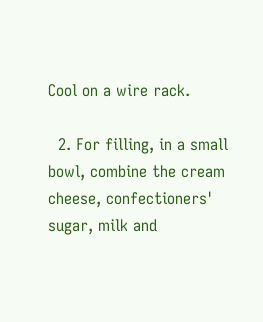Cool on a wire rack.

  2. For filling, in a small bowl, combine the cream cheese, confectioners' sugar, milk and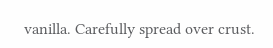vanilla. Carefully spread over crust.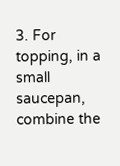3. For topping, in a small saucepan, combine the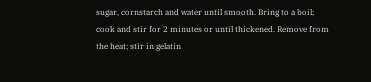sugar, cornstarch and water until smooth. Bring to a boil; cook and stir for 2 minutes or until thickened. Remove from the heat; stir in gelatin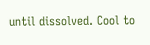until dissolved. Cool to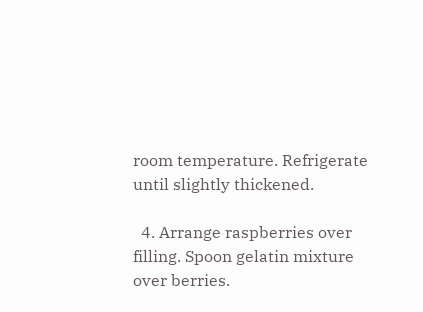room temperature. Refrigerate until slightly thickened.

  4. Arrange raspberries over filling. Spoon gelatin mixture over berries.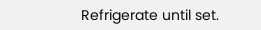Refrigerate until set.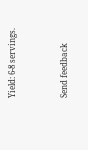Yield: 6-8 servings.


Send feedback